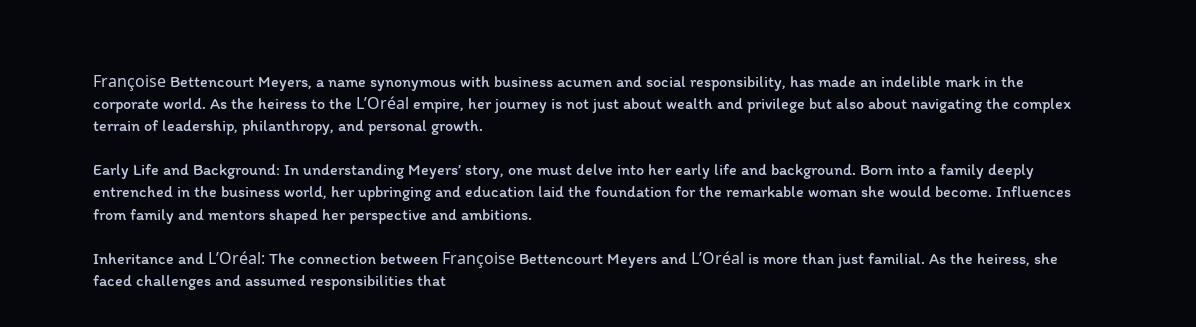Françoise Bettencourt Meyers, a name synonymous with business acumen and social responsibility, has made an indelible mark in the corporate world. As the heiress to the L’Oréal empire, her journey is not just about wealth and privilege but also about navigating the complex terrain of leadership, philanthropy, and personal growth.

Early Life and Background: In understanding Meyers’ story, one must delve into her early life and background. Born into a family deeply entrenched in the business world, her upbringing and education laid the foundation for the remarkable woman she would become. Influences from family and mentors shaped her perspective and ambitions.

Inheritance and L’Oréal: The connection between Françoise Bettencourt Meyers and L’Oréal is more than just familial. As the heiress, she faced challenges and assumed responsibilities that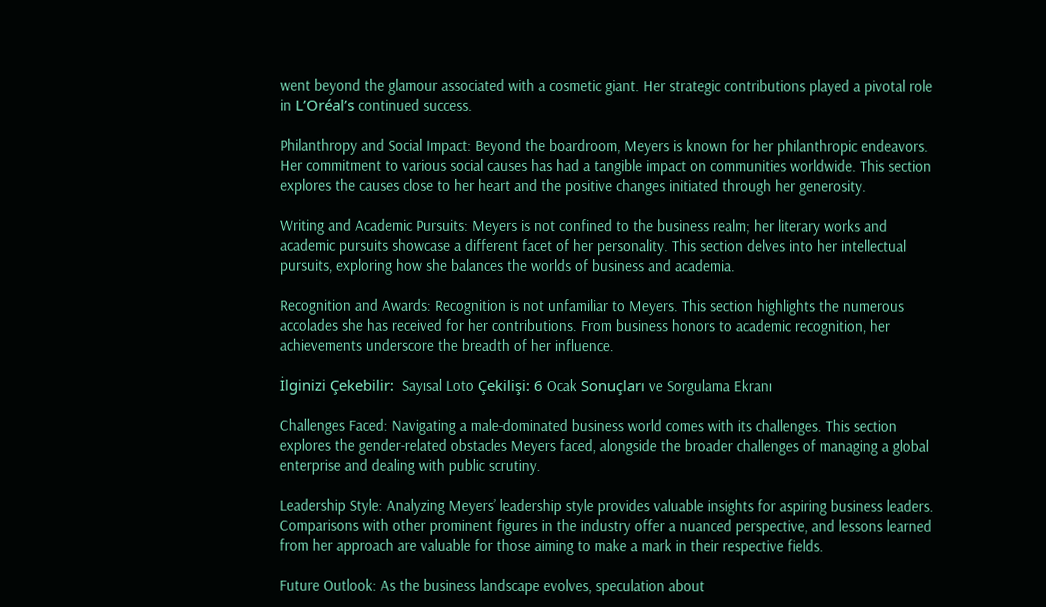went beyond the glamour associated with a cosmetic giant. Her strategic contributions played a pivotal role in L’Oréal’s continued success.

Philanthropy and Social Impact: Beyond the boardroom, Meyers is known for her philanthropic endeavors. Her commitment to various social causes has had a tangible impact on communities worldwide. This section explores the causes close to her heart and the positive changes initiated through her generosity.

Writing and Academic Pursuits: Meyers is not confined to the business realm; her literary works and academic pursuits showcase a different facet of her personality. This section delves into her intellectual pursuits, exploring how she balances the worlds of business and academia.

Recognition and Awards: Recognition is not unfamiliar to Meyers. This section highlights the numerous accolades she has received for her contributions. From business honors to academic recognition, her achievements underscore the breadth of her influence.

İlginizi Çekebilir:  Sayısal Loto Çekilişi: 6 Ocak Sonuçları ve Sorgulama Ekranı

Challenges Faced: Navigating a male-dominated business world comes with its challenges. This section explores the gender-related obstacles Meyers faced, alongside the broader challenges of managing a global enterprise and dealing with public scrutiny.

Leadership Style: Analyzing Meyers’ leadership style provides valuable insights for aspiring business leaders. Comparisons with other prominent figures in the industry offer a nuanced perspective, and lessons learned from her approach are valuable for those aiming to make a mark in their respective fields.

Future Outlook: As the business landscape evolves, speculation about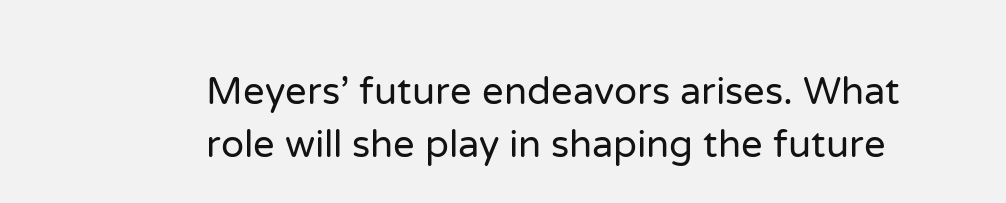Meyers’ future endeavors arises. What role will she play in shaping the future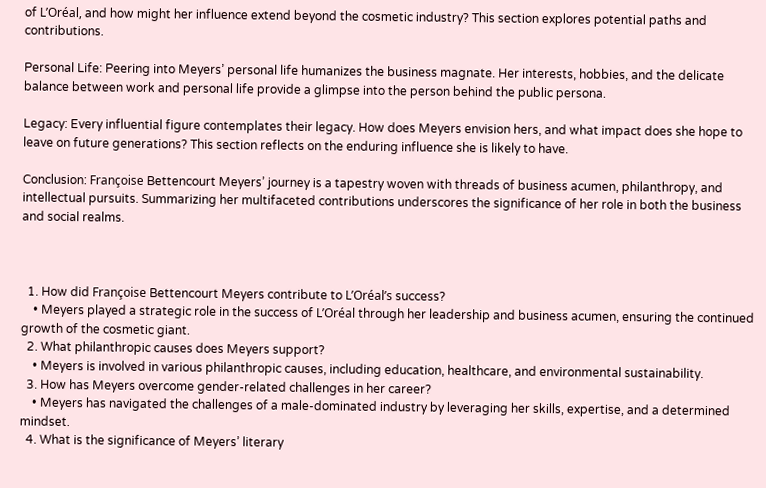of L’Oréal, and how might her influence extend beyond the cosmetic industry? This section explores potential paths and contributions.

Personal Life: Peering into Meyers’ personal life humanizes the business magnate. Her interests, hobbies, and the delicate balance between work and personal life provide a glimpse into the person behind the public persona.

Legacy: Every influential figure contemplates their legacy. How does Meyers envision hers, and what impact does she hope to leave on future generations? This section reflects on the enduring influence she is likely to have.

Conclusion: Françoise Bettencourt Meyers’ journey is a tapestry woven with threads of business acumen, philanthropy, and intellectual pursuits. Summarizing her multifaceted contributions underscores the significance of her role in both the business and social realms.



  1. How did Françoise Bettencourt Meyers contribute to L’Oréal’s success?
    • Meyers played a strategic role in the success of L’Oréal through her leadership and business acumen, ensuring the continued growth of the cosmetic giant.
  2. What philanthropic causes does Meyers support?
    • Meyers is involved in various philanthropic causes, including education, healthcare, and environmental sustainability.
  3. How has Meyers overcome gender-related challenges in her career?
    • Meyers has navigated the challenges of a male-dominated industry by leveraging her skills, expertise, and a determined mindset.
  4. What is the significance of Meyers’ literary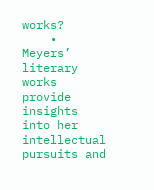works?
    • Meyers’ literary works provide insights into her intellectual pursuits and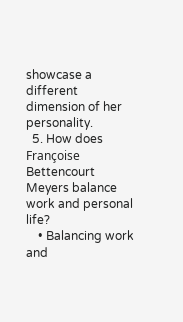showcase a different dimension of her personality.
  5. How does Françoise Bettencourt Meyers balance work and personal life?
    • Balancing work and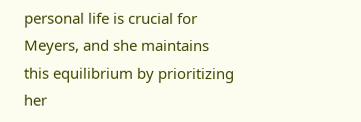personal life is crucial for Meyers, and she maintains this equilibrium by prioritizing her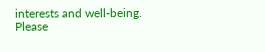interests and well-being.
Please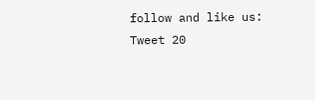follow and like us:
Tweet 20